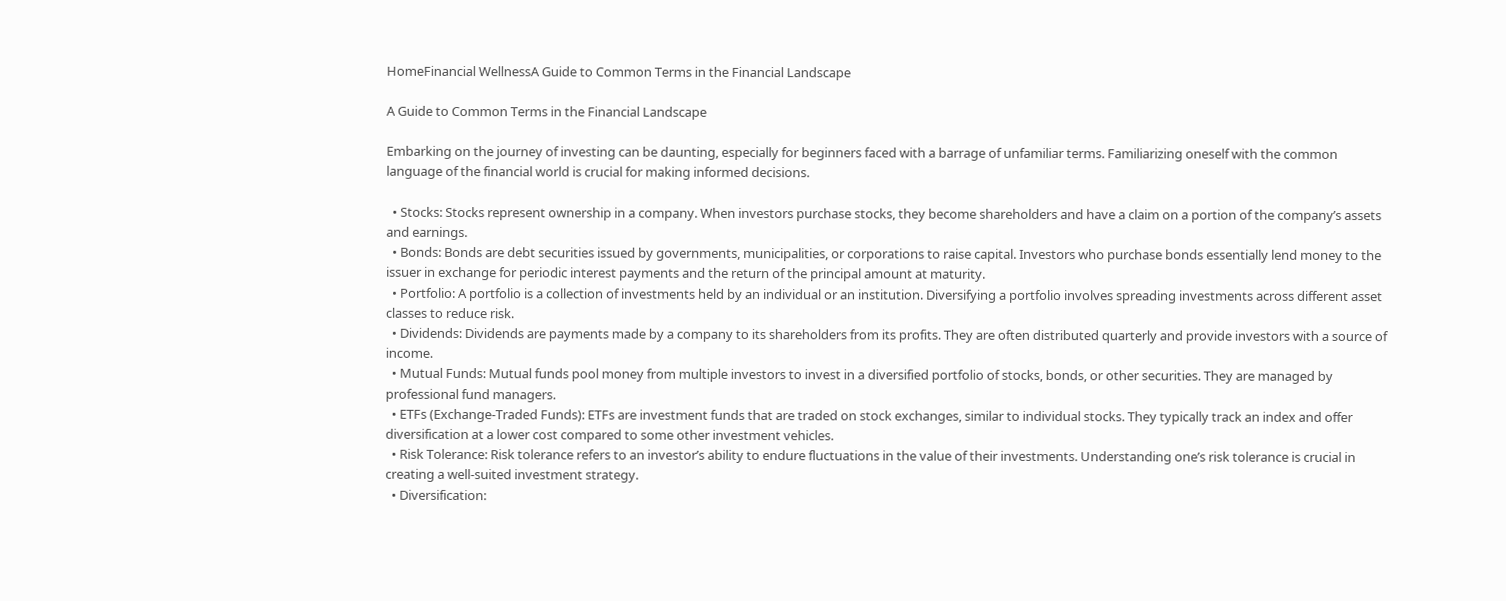HomeFinancial WellnessA Guide to Common Terms in the Financial Landscape

A Guide to Common Terms in the Financial Landscape

Embarking on the journey of investing can be daunting, especially for beginners faced with a barrage of unfamiliar terms. Familiarizing oneself with the common language of the financial world is crucial for making informed decisions.

  • Stocks: Stocks represent ownership in a company. When investors purchase stocks, they become shareholders and have a claim on a portion of the company’s assets and earnings.
  • Bonds: Bonds are debt securities issued by governments, municipalities, or corporations to raise capital. Investors who purchase bonds essentially lend money to the issuer in exchange for periodic interest payments and the return of the principal amount at maturity.
  • Portfolio: A portfolio is a collection of investments held by an individual or an institution. Diversifying a portfolio involves spreading investments across different asset classes to reduce risk.
  • Dividends: Dividends are payments made by a company to its shareholders from its profits. They are often distributed quarterly and provide investors with a source of income.
  • Mutual Funds: Mutual funds pool money from multiple investors to invest in a diversified portfolio of stocks, bonds, or other securities. They are managed by professional fund managers.
  • ETFs (Exchange-Traded Funds): ETFs are investment funds that are traded on stock exchanges, similar to individual stocks. They typically track an index and offer diversification at a lower cost compared to some other investment vehicles.
  • Risk Tolerance: Risk tolerance refers to an investor’s ability to endure fluctuations in the value of their investments. Understanding one’s risk tolerance is crucial in creating a well-suited investment strategy.
  • Diversification: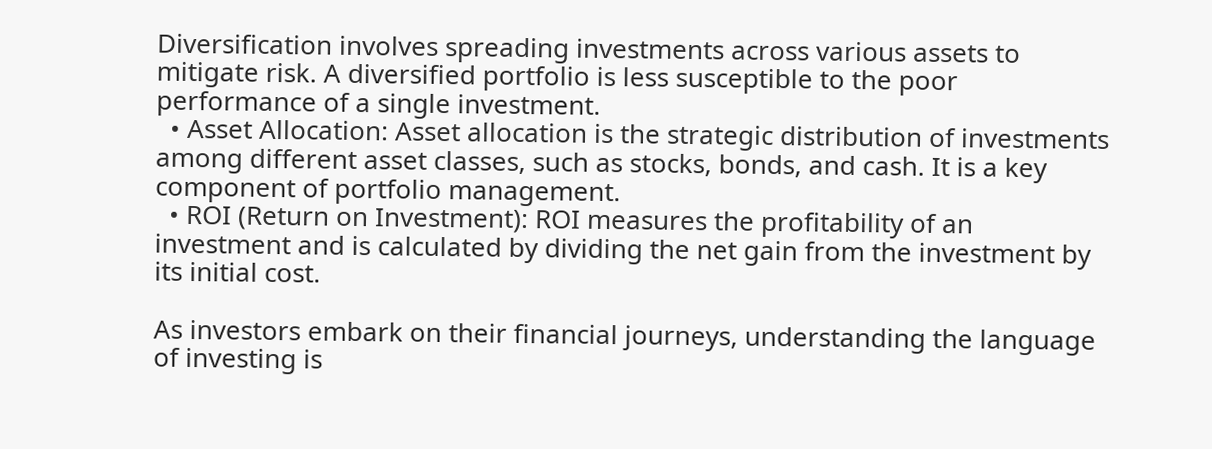Diversification involves spreading investments across various assets to mitigate risk. A diversified portfolio is less susceptible to the poor performance of a single investment.
  • Asset Allocation: Asset allocation is the strategic distribution of investments among different asset classes, such as stocks, bonds, and cash. It is a key component of portfolio management.
  • ROI (Return on Investment): ROI measures the profitability of an investment and is calculated by dividing the net gain from the investment by its initial cost.

As investors embark on their financial journeys, understanding the language of investing is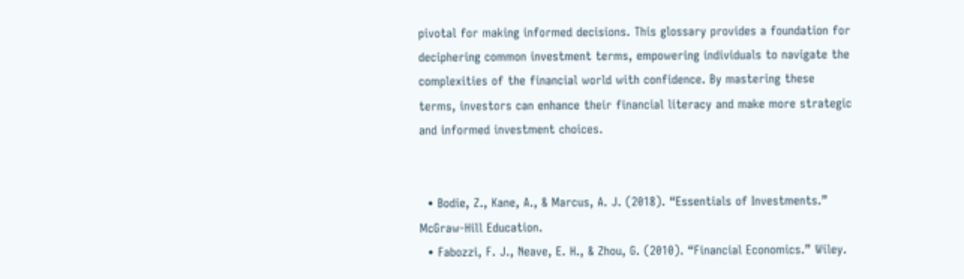pivotal for making informed decisions. This glossary provides a foundation for deciphering common investment terms, empowering individuals to navigate the complexities of the financial world with confidence. By mastering these terms, investors can enhance their financial literacy and make more strategic and informed investment choices.


  • Bodie, Z., Kane, A., & Marcus, A. J. (2018). “Essentials of Investments.” McGraw-Hill Education.
  • Fabozzi, F. J., Neave, E. H., & Zhou, G. (2010). “Financial Economics.” Wiley.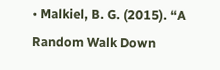• Malkiel, B. G. (2015). “A Random Walk Down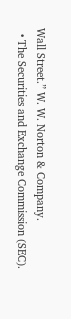Wall Street.” W. W. Norton & Company.
  • The Securities and Exchange Commission (SEC).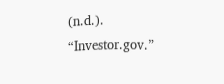(n.d.). “Investor.gov.”